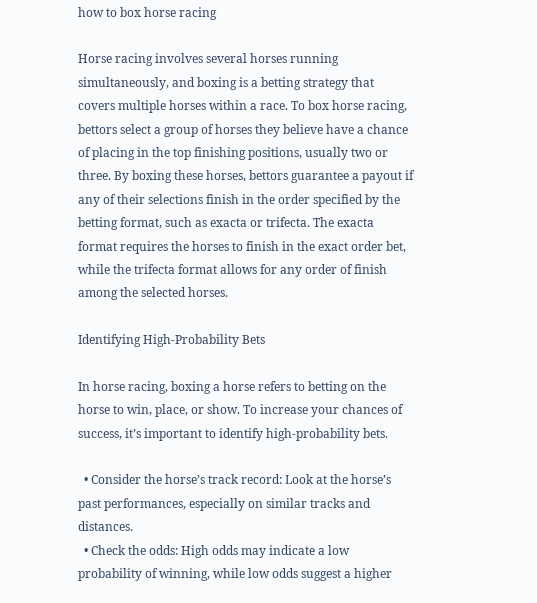how to box horse racing

Horse racing involves several horses running simultaneously, and boxing is a betting strategy that covers multiple horses within a race. To box horse racing, bettors select a group of horses they believe have a chance of placing in the top finishing positions, usually two or three. By boxing these horses, bettors guarantee a payout if any of their selections finish in the order specified by the betting format, such as exacta or trifecta. The exacta format requires the horses to finish in the exact order bet, while the trifecta format allows for any order of finish among the selected horses.

Identifying High-Probability Bets

In horse racing, boxing a horse refers to betting on the horse to win, place, or show. To increase your chances of success, it’s important to identify high-probability bets.

  • Consider the horse’s track record: Look at the horse’s past performances, especially on similar tracks and distances.
  • Check the odds: High odds may indicate a low probability of winning, while low odds suggest a higher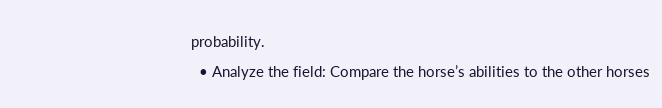probability.
  • Analyze the field: Compare the horse’s abilities to the other horses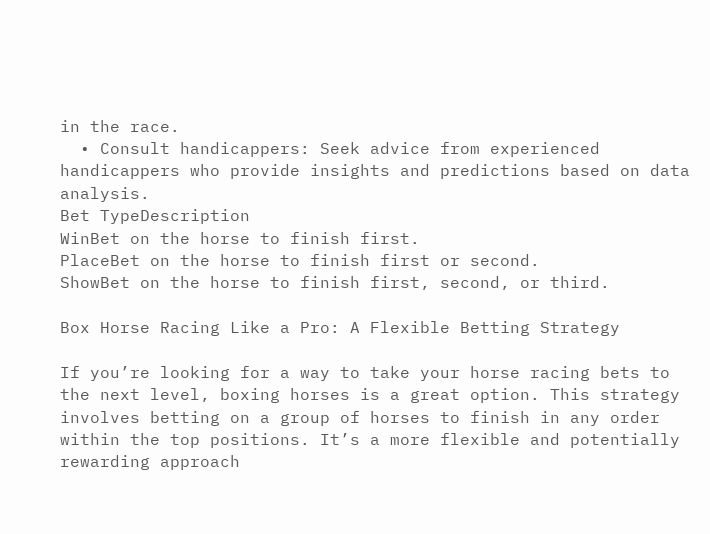in the race.
  • Consult handicappers: Seek advice from experienced handicappers who provide insights and predictions based on data analysis.
Bet TypeDescription
WinBet on the horse to finish first.
PlaceBet on the horse to finish first or second.
ShowBet on the horse to finish first, second, or third.

Box Horse Racing Like a Pro: A Flexible Betting Strategy

If you’re looking for a way to take your horse racing bets to the next level, boxing horses is a great option. This strategy involves betting on a group of horses to finish in any order within the top positions. It’s a more flexible and potentially rewarding approach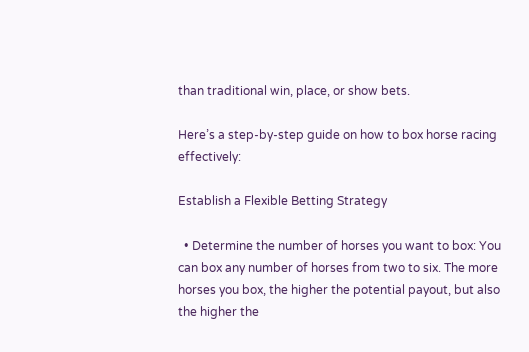than traditional win, place, or show bets.

Here’s a step-by-step guide on how to box horse racing effectively:

Establish a Flexible Betting Strategy

  • Determine the number of horses you want to box: You can box any number of horses from two to six. The more horses you box, the higher the potential payout, but also the higher the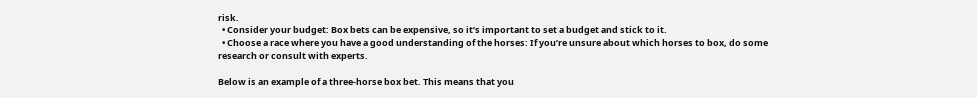risk.
  • Consider your budget: Box bets can be expensive, so it’s important to set a budget and stick to it.
  • Choose a race where you have a good understanding of the horses: If you’re unsure about which horses to box, do some research or consult with experts.

Below is an example of a three-horse box bet. This means that you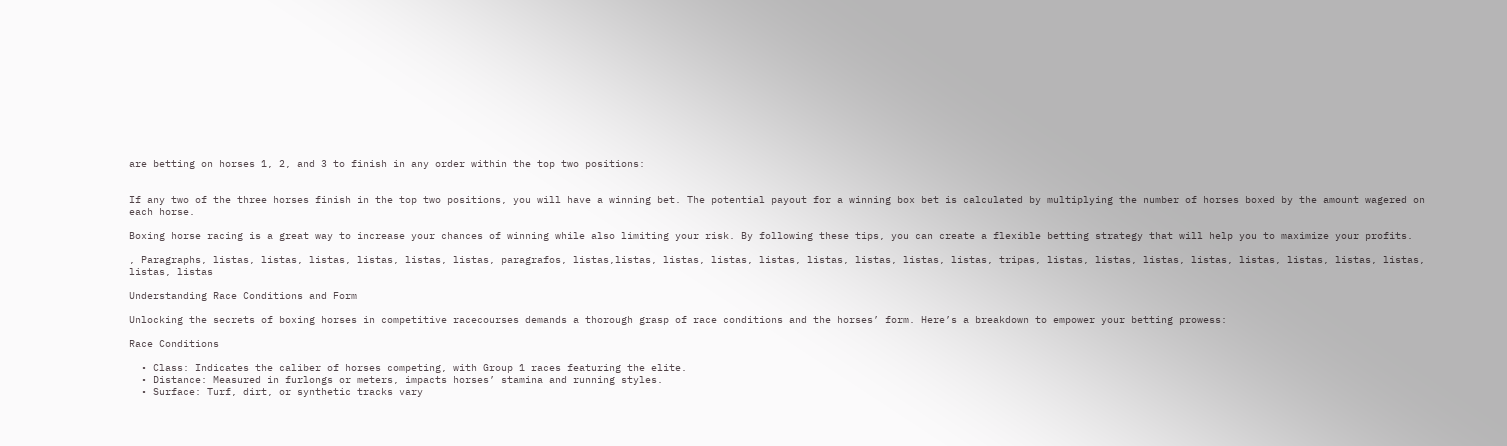are betting on horses 1, 2, and 3 to finish in any order within the top two positions:


If any two of the three horses finish in the top two positions, you will have a winning bet. The potential payout for a winning box bet is calculated by multiplying the number of horses boxed by the amount wagered on each horse.

Boxing horse racing is a great way to increase your chances of winning while also limiting your risk. By following these tips, you can create a flexible betting strategy that will help you to maximize your profits.

, Paragraphs, listas, listas, listas, listas, listas, listas, paragrafos, listas,listas, listas, listas, listas, listas, listas, listas, listas, tripas, listas, listas, listas, listas, listas, listas, listas, listas, listas, listas

Understanding Race Conditions and Form

Unlocking the secrets of boxing horses in competitive racecourses demands a thorough grasp of race conditions and the horses’ form. Here’s a breakdown to empower your betting prowess:

Race Conditions

  • Class: Indicates the caliber of horses competing, with Group 1 races featuring the elite.
  • Distance: Measured in furlongs or meters, impacts horses’ stamina and running styles.
  • Surface: Turf, dirt, or synthetic tracks vary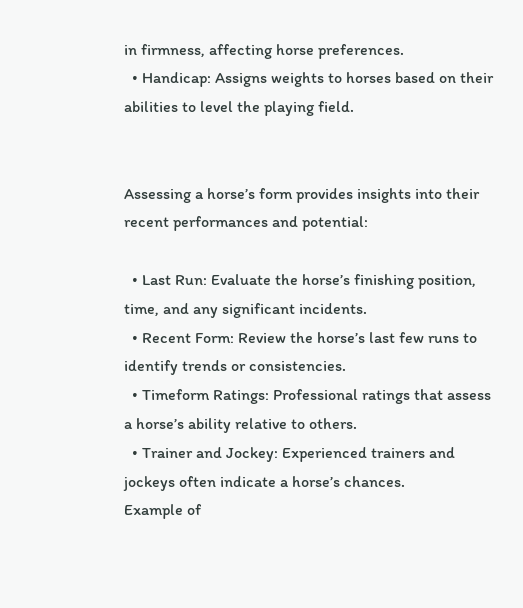in firmness, affecting horse preferences.
  • Handicap: Assigns weights to horses based on their abilities to level the playing field.


Assessing a horse’s form provides insights into their recent performances and potential:

  • Last Run: Evaluate the horse’s finishing position, time, and any significant incidents.
  • Recent Form: Review the horse’s last few runs to identify trends or consistencies.
  • Timeform Ratings: Professional ratings that assess a horse’s ability relative to others.
  • Trainer and Jockey: Experienced trainers and jockeys often indicate a horse’s chances.
Example of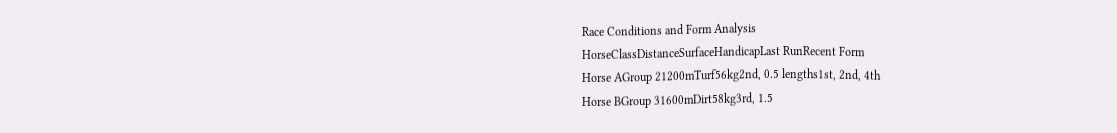Race Conditions and Form Analysis
HorseClassDistanceSurfaceHandicapLast RunRecent Form
Horse AGroup 21200mTurf56kg2nd, 0.5 lengths1st, 2nd, 4th
Horse BGroup 31600mDirt58kg3rd, 1.5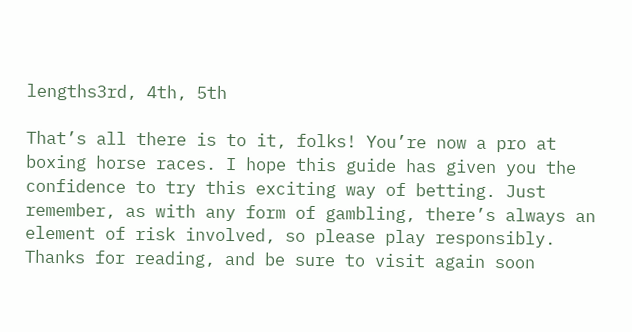lengths3rd, 4th, 5th

That’s all there is to it, folks! You’re now a pro at boxing horse races. I hope this guide has given you the confidence to try this exciting way of betting. Just remember, as with any form of gambling, there’s always an element of risk involved, so please play responsibly. Thanks for reading, and be sure to visit again soon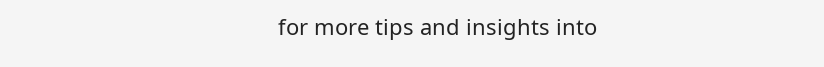for more tips and insights into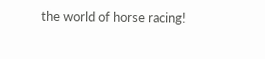the world of horse racing!